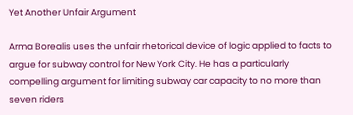Yet Another Unfair Argument

Arma Borealis uses the unfair rhetorical device of logic applied to facts to argue for subway control for New York City. He has a particularly compelling argument for limiting subway car capacity to no more than seven riders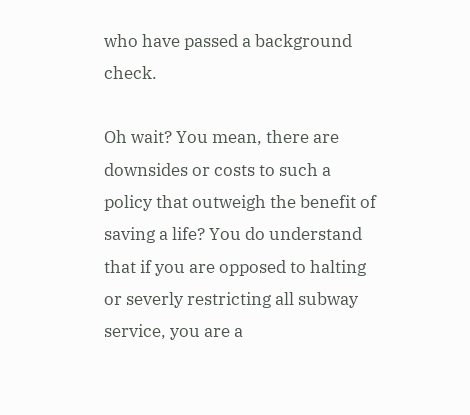who have passed a background check.

Oh wait? You mean, there are downsides or costs to such a policy that outweigh the benefit of saving a life? You do understand that if you are opposed to halting or severly restricting all subway service, you are a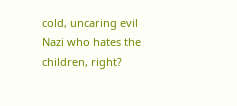cold, uncaring evil Nazi who hates the children, right?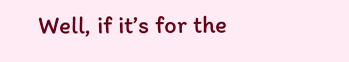Well, if it’s for the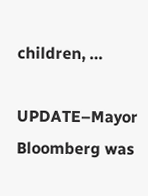children, …

UPDATE–Mayor Bloomberg was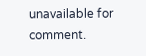unavailable for comment.